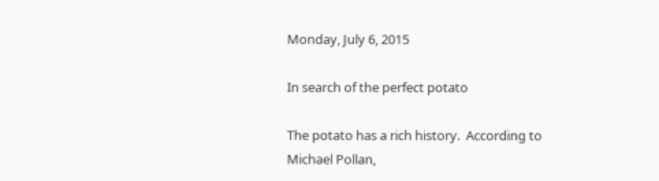Monday, July 6, 2015

In search of the perfect potato

The potato has a rich history.  According to Michael Pollan,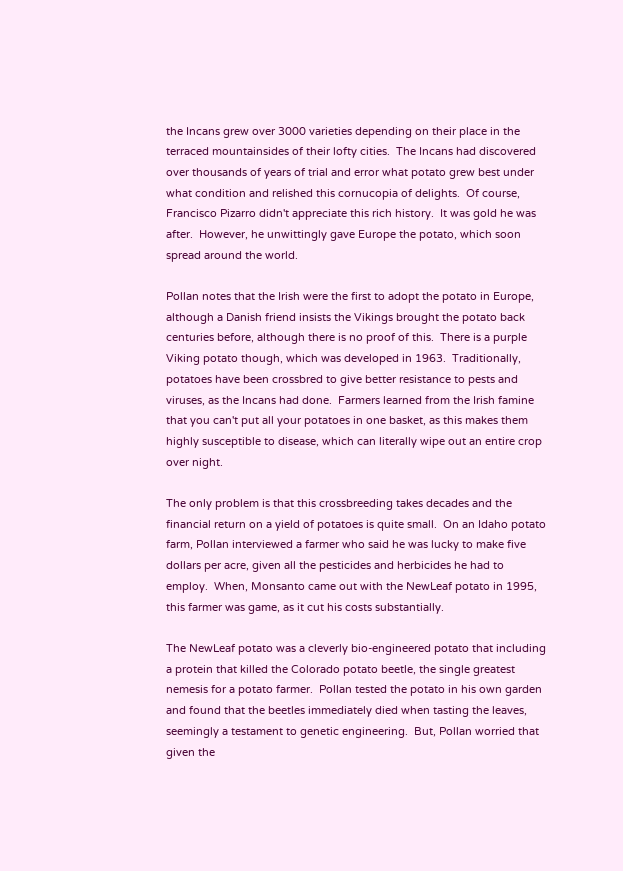the Incans grew over 3000 varieties depending on their place in the terraced mountainsides of their lofty cities.  The Incans had discovered over thousands of years of trial and error what potato grew best under what condition and relished this cornucopia of delights.  Of course, Francisco Pizarro didn't appreciate this rich history.  It was gold he was after.  However, he unwittingly gave Europe the potato, which soon spread around the world.

Pollan notes that the Irish were the first to adopt the potato in Europe, although a Danish friend insists the Vikings brought the potato back centuries before, although there is no proof of this.  There is a purple Viking potato though, which was developed in 1963.  Traditionally, potatoes have been crossbred to give better resistance to pests and viruses, as the Incans had done.  Farmers learned from the Irish famine that you can't put all your potatoes in one basket, as this makes them highly susceptible to disease, which can literally wipe out an entire crop over night.

The only problem is that this crossbreeding takes decades and the financial return on a yield of potatoes is quite small.  On an Idaho potato farm, Pollan interviewed a farmer who said he was lucky to make five dollars per acre, given all the pesticides and herbicides he had to employ.  When, Monsanto came out with the NewLeaf potato in 1995, this farmer was game, as it cut his costs substantially.

The NewLeaf potato was a cleverly bio-engineered potato that including a protein that killed the Colorado potato beetle, the single greatest nemesis for a potato farmer.  Pollan tested the potato in his own garden and found that the beetles immediately died when tasting the leaves, seemingly a testament to genetic engineering.  But, Pollan worried that given the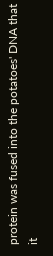protein was fused into the potatoes' DNA that it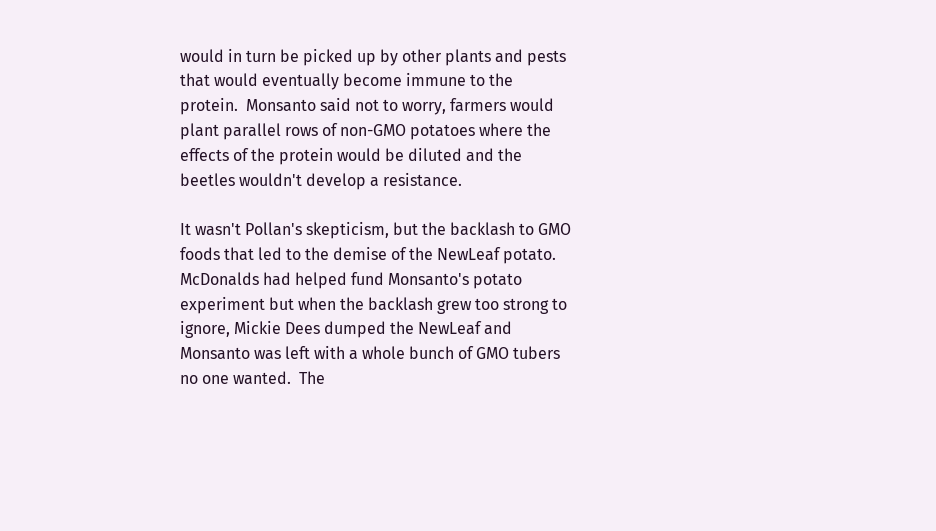would in turn be picked up by other plants and pests that would eventually become immune to the protein.  Monsanto said not to worry, farmers would plant parallel rows of non-GMO potatoes where the effects of the protein would be diluted and the beetles wouldn't develop a resistance.

It wasn't Pollan's skepticism, but the backlash to GMO foods that led to the demise of the NewLeaf potato.  McDonalds had helped fund Monsanto's potato experiment but when the backlash grew too strong to ignore, Mickie Dees dumped the NewLeaf and Monsanto was left with a whole bunch of GMO tubers no one wanted.  The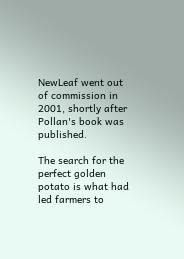NewLeaf went out of commission in 2001, shortly after Pollan's book was published.

The search for the perfect golden potato is what had led farmers to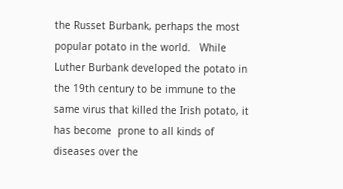the Russet Burbank, perhaps the most popular potato in the world.   While Luther Burbank developed the potato in the 19th century to be immune to the same virus that killed the Irish potato, it has become  prone to all kinds of diseases over the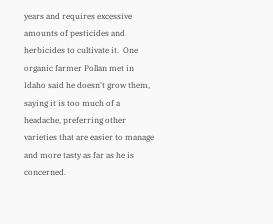years and requires excessive amounts of pesticides and herbicides to cultivate it.  One organic farmer Pollan met in Idaho said he doesn't grow them, saying it is too much of a headache, preferring other varieties that are easier to manage and more tasty as far as he is concerned.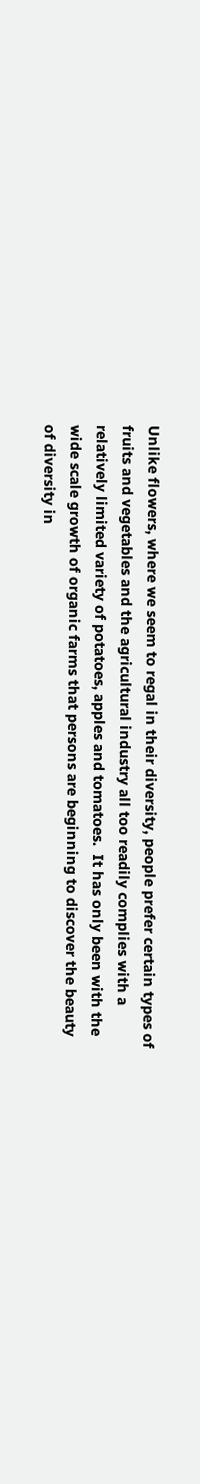Unlike flowers, where we seem to regal in their diversity, people prefer certain types of fruits and vegetables and the agricultural industry all too readily complies with a relatively limited variety of potatoes, apples and tomatoes.  It has only been with the wide scale growth of organic farms that persons are beginning to discover the beauty of diversity in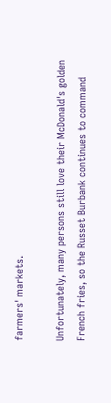farmers' markets.

Unfortunately, many persons still love their McDonald's golden French fries, so the Russet Burbank continues to command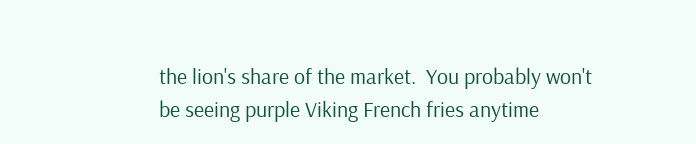the lion's share of the market.  You probably won't be seeing purple Viking French fries anytime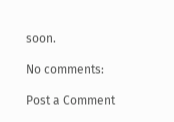soon.

No comments:

Post a Comment